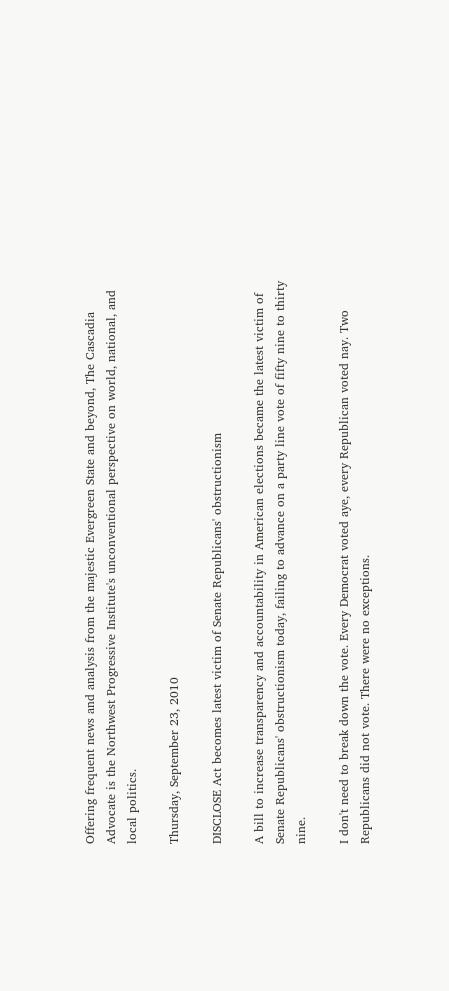Offering frequent news and analysis from the majestic Evergreen State and beyond, The Cascadia Advocate is the Northwest Progressive Institute's unconventional perspective on world, national, and local politics.

Thursday, September 23, 2010

DISCLOSE Act becomes latest victim of Senate Republicans' obstructionism

A bill to increase transparency and accountability in American elections became the latest victim of Senate Republicans' obstructionism today, failing to advance on a party line vote of fifty nine to thirty nine.

I don't need to break down the vote. Every Democrat voted aye, every Republican voted nay. Two Republicans did not vote. There were no exceptions.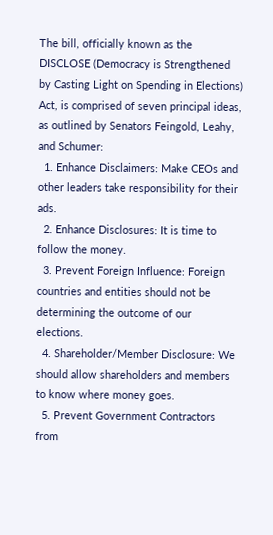The bill, officially known as the DISCLOSE (Democracy is Strengthened by Casting Light on Spending in Elections) Act, is comprised of seven principal ideas, as outlined by Senators Feingold, Leahy, and Schumer:
  1. Enhance Disclaimers: Make CEOs and other leaders take responsibility for their ads.
  2. Enhance Disclosures: It is time to follow the money.
  3. Prevent Foreign Influence: Foreign countries and entities should not be determining the outcome of our elections.
  4. Shareholder/Member Disclosure: We should allow shareholders and members to know where money goes.
  5. Prevent Government Contractors from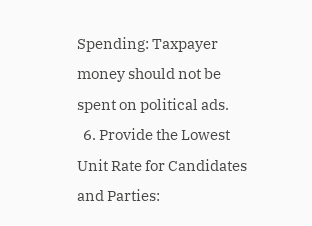Spending: Taxpayer money should not be spent on political ads.
  6. Provide the Lowest Unit Rate for Candidates and Parties: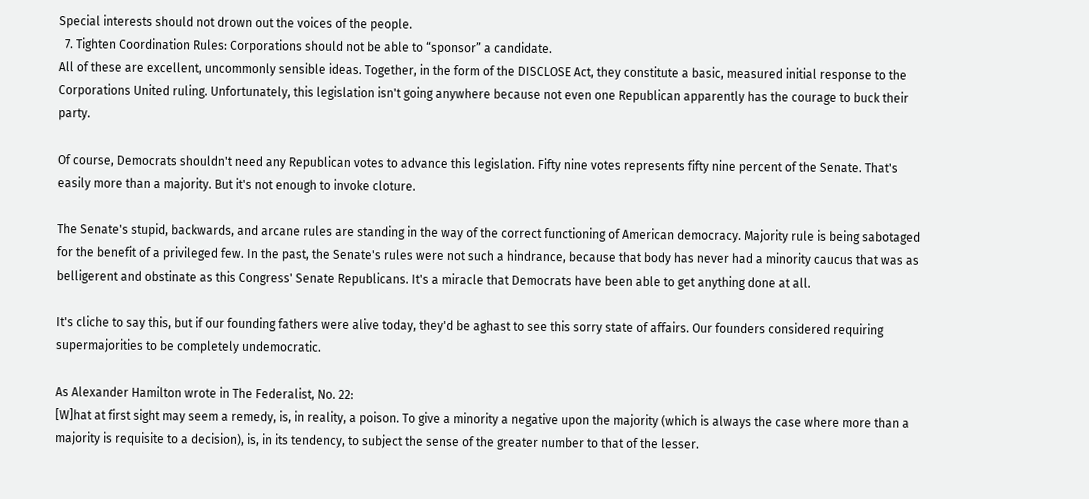Special interests should not drown out the voices of the people.
  7. Tighten Coordination Rules: Corporations should not be able to “sponsor” a candidate.
All of these are excellent, uncommonly sensible ideas. Together, in the form of the DISCLOSE Act, they constitute a basic, measured initial response to the Corporations United ruling. Unfortunately, this legislation isn't going anywhere because not even one Republican apparently has the courage to buck their party.

Of course, Democrats shouldn't need any Republican votes to advance this legislation. Fifty nine votes represents fifty nine percent of the Senate. That's easily more than a majority. But it's not enough to invoke cloture.

The Senate's stupid, backwards, and arcane rules are standing in the way of the correct functioning of American democracy. Majority rule is being sabotaged for the benefit of a privileged few. In the past, the Senate's rules were not such a hindrance, because that body has never had a minority caucus that was as belligerent and obstinate as this Congress' Senate Republicans. It's a miracle that Democrats have been able to get anything done at all.

It's cliche to say this, but if our founding fathers were alive today, they'd be aghast to see this sorry state of affairs. Our founders considered requiring supermajorities to be completely undemocratic.

As Alexander Hamilton wrote in The Federalist, No. 22:
[W]hat at first sight may seem a remedy, is, in reality, a poison. To give a minority a negative upon the majority (which is always the case where more than a majority is requisite to a decision), is, in its tendency, to subject the sense of the greater number to that of the lesser.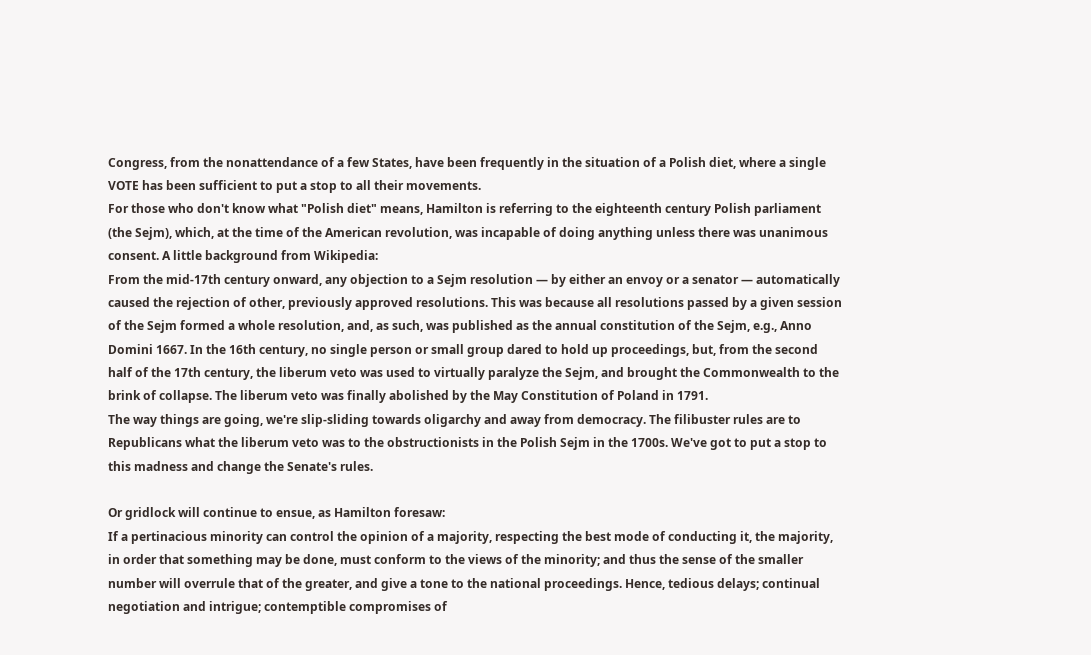Congress, from the nonattendance of a few States, have been frequently in the situation of a Polish diet, where a single VOTE has been sufficient to put a stop to all their movements.
For those who don't know what "Polish diet" means, Hamilton is referring to the eighteenth century Polish parliament (the Sejm), which, at the time of the American revolution, was incapable of doing anything unless there was unanimous consent. A little background from Wikipedia:
From the mid-17th century onward, any objection to a Sejm resolution — by either an envoy or a senator — automatically caused the rejection of other, previously approved resolutions. This was because all resolutions passed by a given session of the Sejm formed a whole resolution, and, as such, was published as the annual constitution of the Sejm, e.g., Anno Domini 1667. In the 16th century, no single person or small group dared to hold up proceedings, but, from the second half of the 17th century, the liberum veto was used to virtually paralyze the Sejm, and brought the Commonwealth to the brink of collapse. The liberum veto was finally abolished by the May Constitution of Poland in 1791.
The way things are going, we're slip-sliding towards oligarchy and away from democracy. The filibuster rules are to Republicans what the liberum veto was to the obstructionists in the Polish Sejm in the 1700s. We've got to put a stop to this madness and change the Senate's rules.

Or gridlock will continue to ensue, as Hamilton foresaw:
If a pertinacious minority can control the opinion of a majority, respecting the best mode of conducting it, the majority, in order that something may be done, must conform to the views of the minority; and thus the sense of the smaller number will overrule that of the greater, and give a tone to the national proceedings. Hence, tedious delays; continual negotiation and intrigue; contemptible compromises of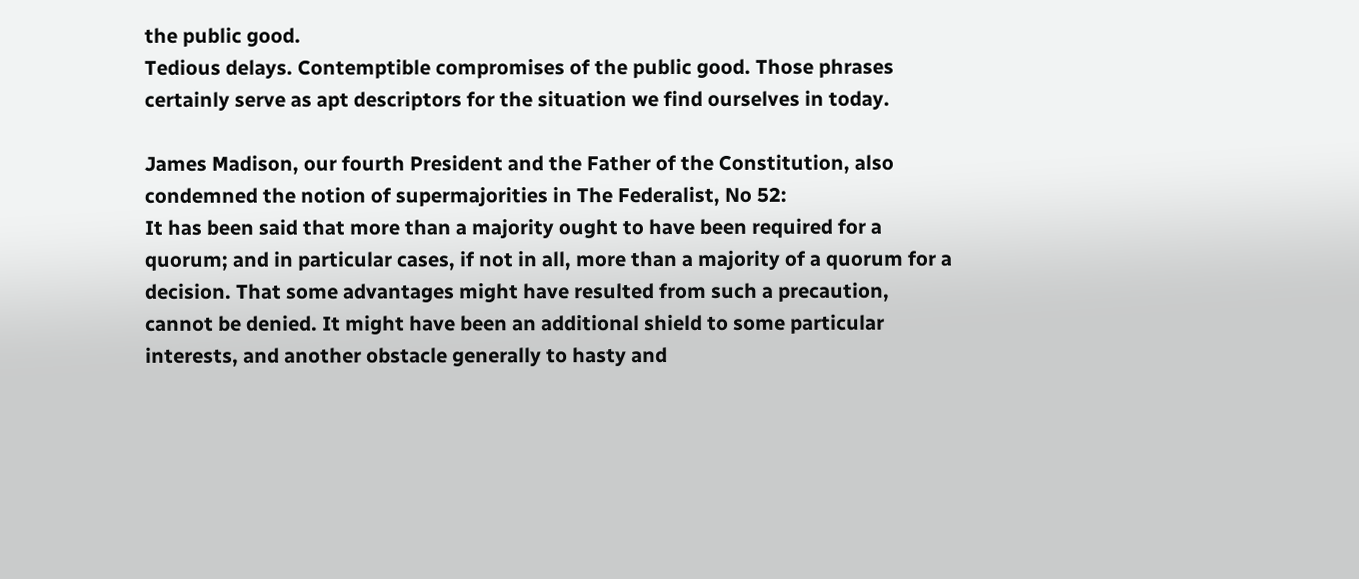the public good.
Tedious delays. Contemptible compromises of the public good. Those phrases certainly serve as apt descriptors for the situation we find ourselves in today.

James Madison, our fourth President and the Father of the Constitution, also condemned the notion of supermajorities in The Federalist, No 52:
It has been said that more than a majority ought to have been required for a quorum; and in particular cases, if not in all, more than a majority of a quorum for a decision. That some advantages might have resulted from such a precaution, cannot be denied. It might have been an additional shield to some particular interests, and another obstacle generally to hasty and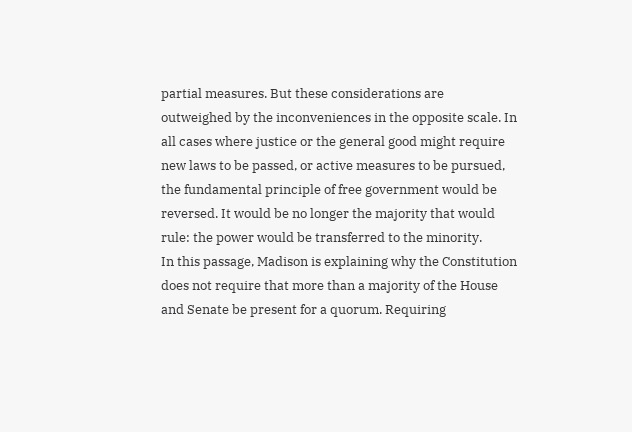partial measures. But these considerations are outweighed by the inconveniences in the opposite scale. In all cases where justice or the general good might require new laws to be passed, or active measures to be pursued, the fundamental principle of free government would be reversed. It would be no longer the majority that would rule: the power would be transferred to the minority.
In this passage, Madison is explaining why the Constitution does not require that more than a majority of the House and Senate be present for a quorum. Requiring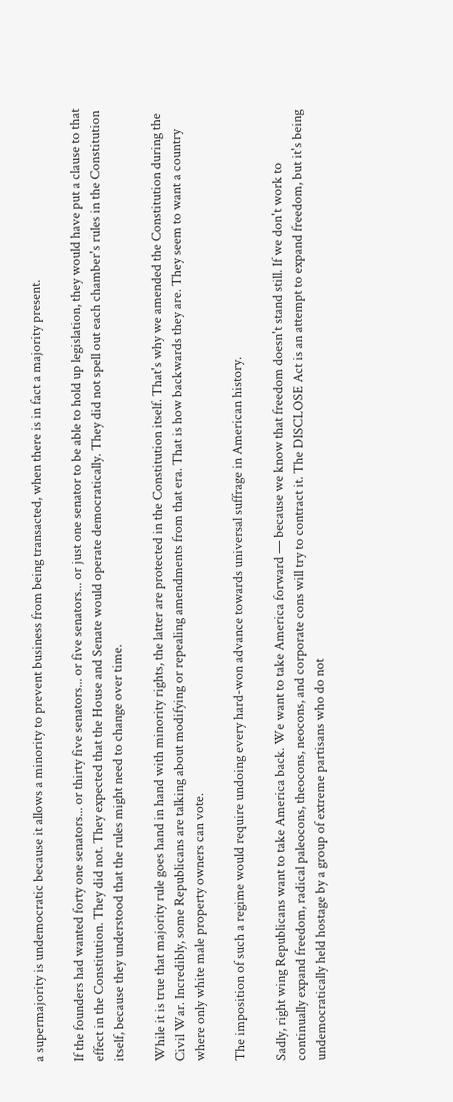a supermajority is undemocratic because it allows a minority to prevent business from being transacted, when there is in fact a majority present.

If the founders had wanted forty one senators... or thirty five senators... or five senators... or just one senator to be able to hold up legislation, they would have put a clause to that effect in the Constitution. They did not. They expected that the House and Senate would operate democratically. They did not spell out each chamber's rules in the Constitution itself, because they understood that the rules might need to change over time.

While it is true that majority rule goes hand in hand with minority rights, the latter are protected in the Constitution itself. That's why we amended the Constitution during the Civil War. Incredibly, some Republicans are talking about modifying or repealing amendments from that era. That is how backwards they are. They seem to want a country where only white male property owners can vote.

The imposition of such a regime would require undoing every hard-won advance towards universal suffrage in American history.

Sadly, right wing Republicans want to take America back. We want to take America forward — because we know that freedom doesn't stand still. If we don't work to continually expand freedom, radical paleocons, theocons, neocons, and corporate cons will try to contract it. The DISCLOSE Act is an attempt to expand freedom, but it's being undemocratically held hostage by a group of extreme partisans who do not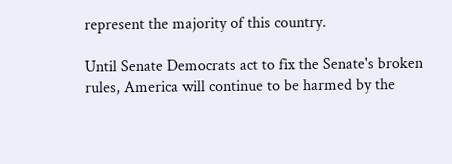represent the majority of this country.

Until Senate Democrats act to fix the Senate's broken rules, America will continue to be harmed by the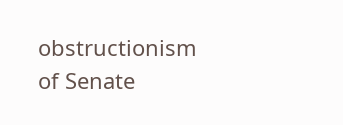obstructionism of Senate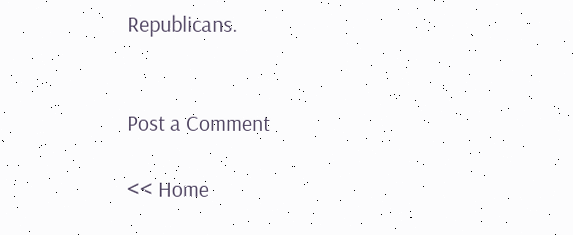Republicans.


Post a Comment

<< Home